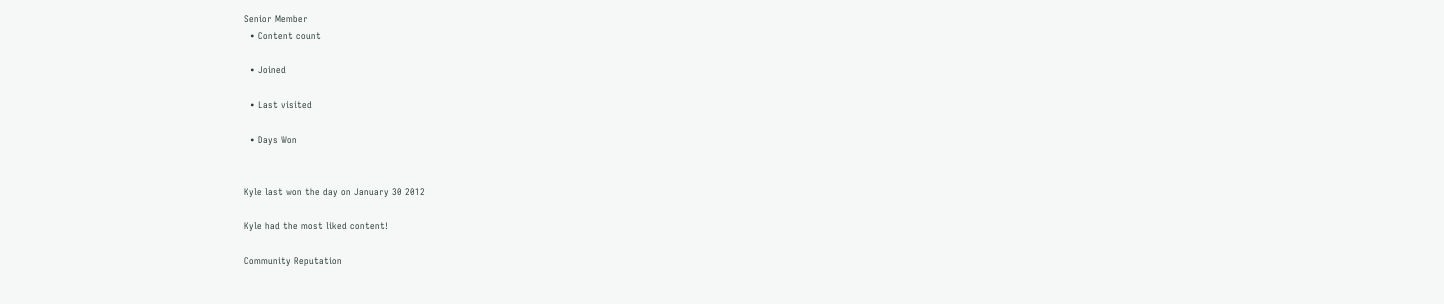Senior Member
  • Content count

  • Joined

  • Last visited

  • Days Won


Kyle last won the day on January 30 2012

Kyle had the most liked content!

Community Reputation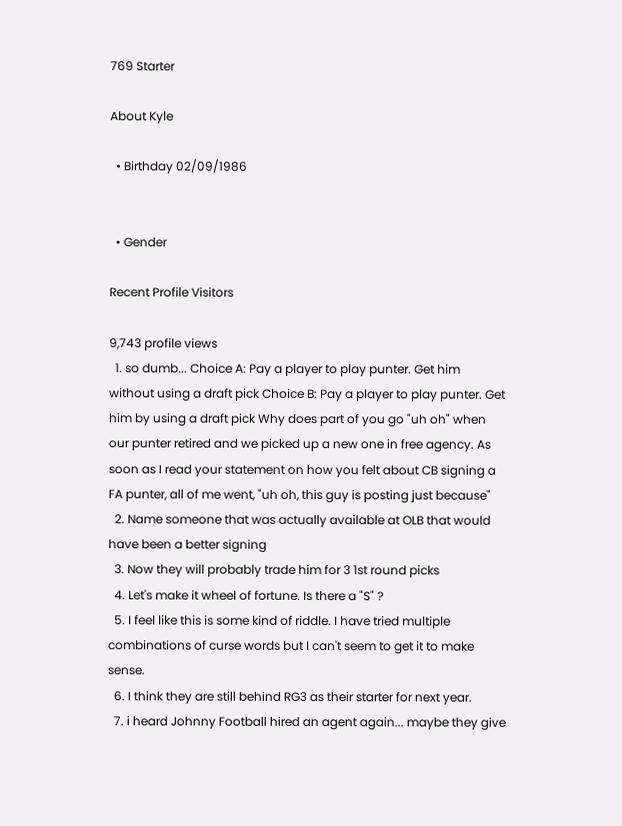769 Starter

About Kyle

  • Birthday 02/09/1986


  • Gender

Recent Profile Visitors

9,743 profile views
  1. so dumb... Choice A: Pay a player to play punter. Get him without using a draft pick Choice B: Pay a player to play punter. Get him by using a draft pick Why does part of you go "uh oh" when our punter retired and we picked up a new one in free agency. As soon as I read your statement on how you felt about CB signing a FA punter, all of me went, "uh oh, this guy is posting just because"
  2. Name someone that was actually available at OLB that would have been a better signing
  3. Now they will probably trade him for 3 1st round picks
  4. Let's make it wheel of fortune. Is there a "S" ?
  5. I feel like this is some kind of riddle. I have tried multiple combinations of curse words but I can't seem to get it to make sense.
  6. I think they are still behind RG3 as their starter for next year.
  7. i heard Johnny Football hired an agent again... maybe they give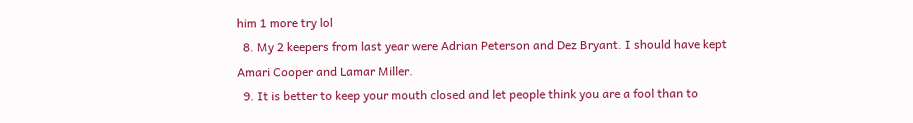him 1 more try lol
  8. My 2 keepers from last year were Adrian Peterson and Dez Bryant. I should have kept Amari Cooper and Lamar Miller.
  9. It is better to keep your mouth closed and let people think you are a fool than to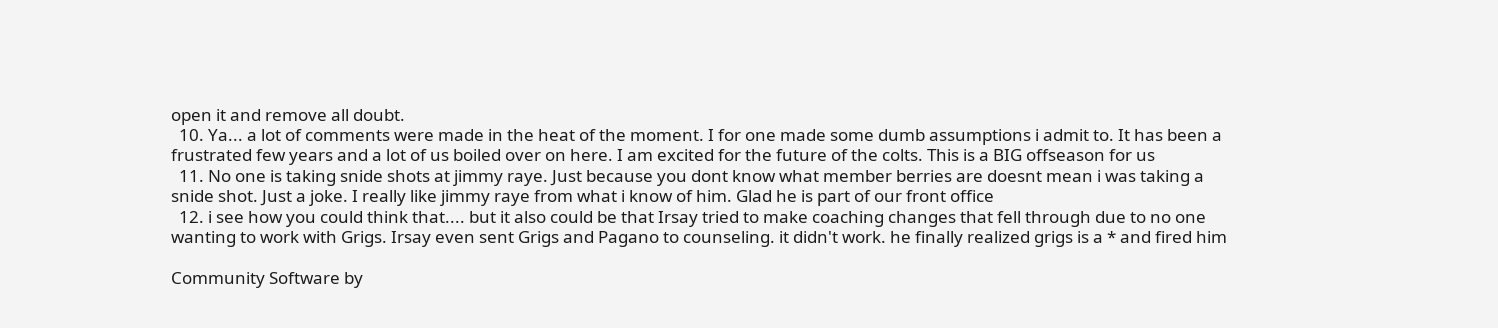open it and remove all doubt.
  10. Ya... a lot of comments were made in the heat of the moment. I for one made some dumb assumptions i admit to. It has been a frustrated few years and a lot of us boiled over on here. I am excited for the future of the colts. This is a BIG offseason for us
  11. No one is taking snide shots at jimmy raye. Just because you dont know what member berries are doesnt mean i was taking a snide shot. Just a joke. I really like jimmy raye from what i know of him. Glad he is part of our front office
  12. i see how you could think that.... but it also could be that Irsay tried to make coaching changes that fell through due to no one wanting to work with Grigs. Irsay even sent Grigs and Pagano to counseling. it didn't work. he finally realized grigs is a * and fired him

Community Software by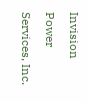Invision Power Services, Inc.